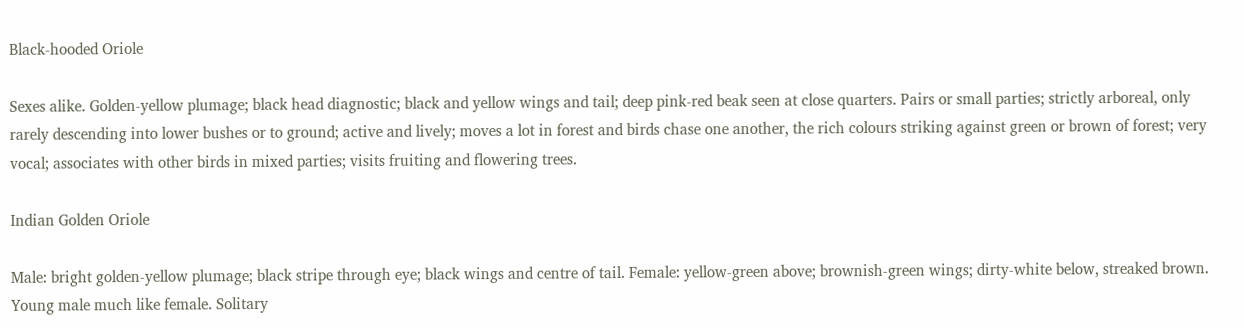Black-hooded Oriole

Sexes alike. Golden-yellow plumage; black head diagnostic; black and yellow wings and tail; deep pink-red beak seen at close quarters. Pairs or small parties; strictly arboreal, only rarely descending into lower bushes or to ground; active and lively; moves a lot in forest and birds chase one another, the rich colours striking against green or brown of forest; very vocal; associates with other birds in mixed parties; visits fruiting and flowering trees.

Indian Golden Oriole

Male: bright golden-yellow plumage; black stripe through eye; black wings and centre of tail. Female: yellow-green above; brownish-green wings; dirty-white below, streaked brown. Young male much like female. Solitary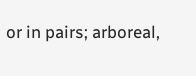or in pairs; arboreal,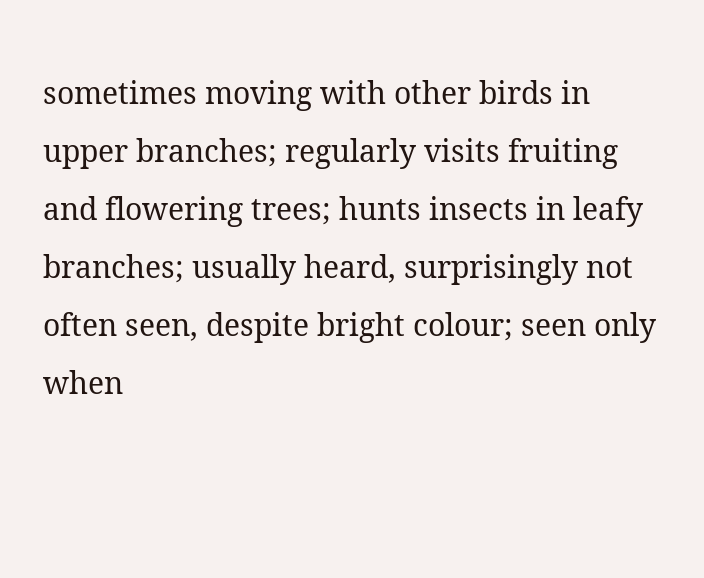sometimes moving with other birds in upper branches; regularly visits fruiting and flowering trees; hunts insects in leafy branches; usually heard, surprisingly not often seen, despite bright colour; seen only when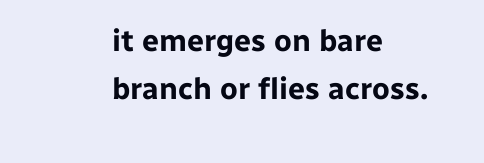it emerges on bare branch or flies across.